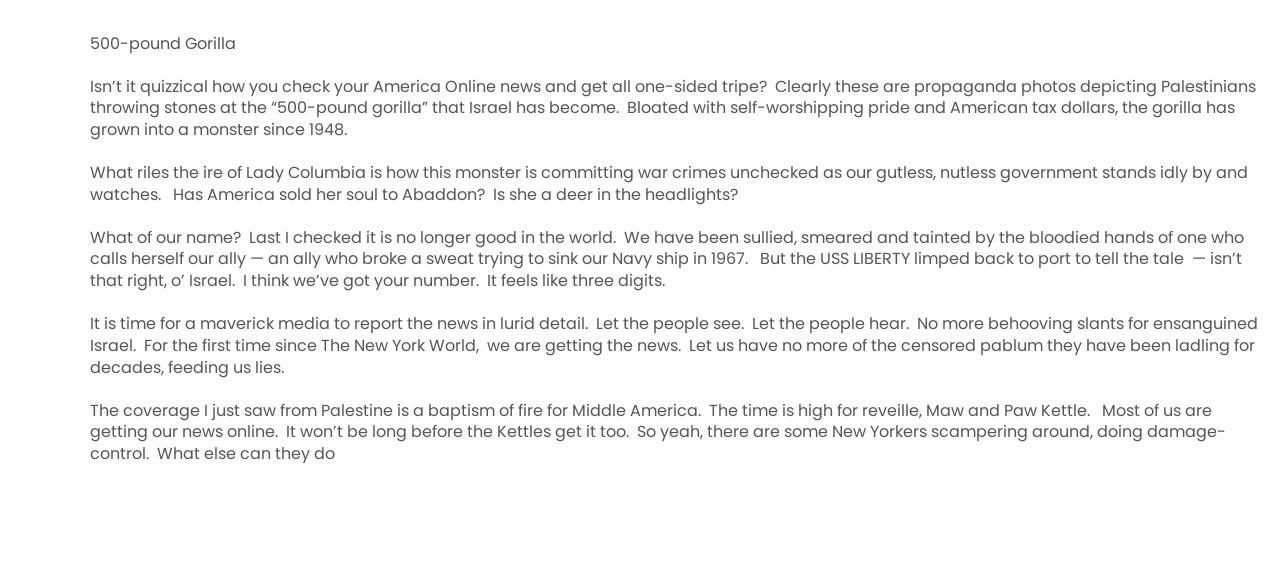500-pound Gorilla

Isn’t it quizzical how you check your America Online news and get all one-sided tripe?  Clearly these are propaganda photos depicting Palestinians throwing stones at the “500-pound gorilla” that Israel has become.  Bloated with self-worshipping pride and American tax dollars, the gorilla has grown into a monster since 1948.

What riles the ire of Lady Columbia is how this monster is committing war crimes unchecked as our gutless, nutless government stands idly by and watches.   Has America sold her soul to Abaddon?  Is she a deer in the headlights?

What of our name?  Last I checked it is no longer good in the world.  We have been sullied, smeared and tainted by the bloodied hands of one who calls herself our ally — an ally who broke a sweat trying to sink our Navy ship in 1967.   But the USS LIBERTY limped back to port to tell the tale  — isn’t that right, o’ Israel.  I think we’ve got your number.  It feels like three digits.

It is time for a maverick media to report the news in lurid detail.  Let the people see.  Let the people hear.  No more behooving slants for ensanguined Israel.  For the first time since The New York World,  we are getting the news.  Let us have no more of the censored pablum they have been ladling for decades, feeding us lies.

The coverage I just saw from Palestine is a baptism of fire for Middle America.  The time is high for reveille, Maw and Paw Kettle.   Most of us are getting our news online.  It won’t be long before the Kettles get it too.  So yeah, there are some New Yorkers scampering around, doing damage-control.  What else can they do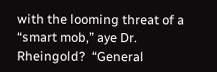with the looming threat of a “smart mob,” aye Dr. Rheingold?  “General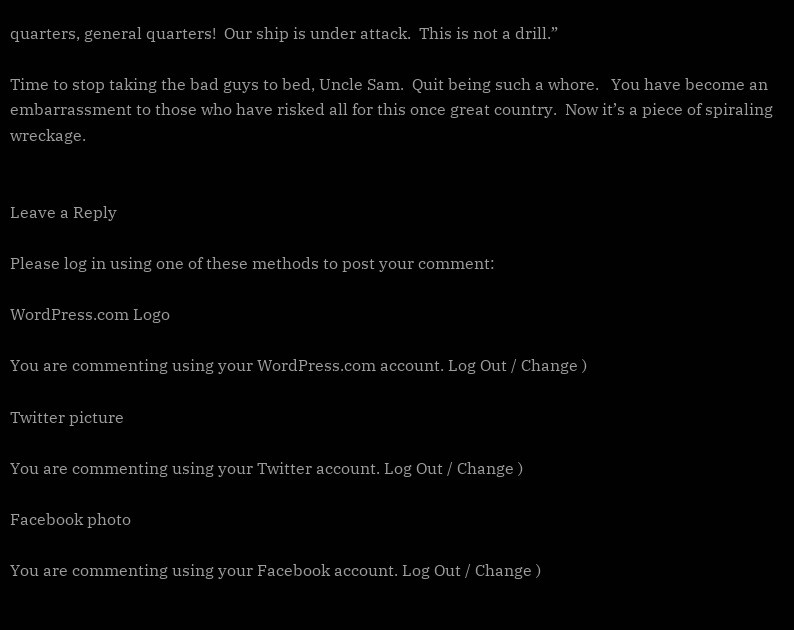quarters, general quarters!  Our ship is under attack.  This is not a drill.”

Time to stop taking the bad guys to bed, Uncle Sam.  Quit being such a whore.   You have become an embarrassment to those who have risked all for this once great country.  Now it’s a piece of spiraling wreckage.


Leave a Reply

Please log in using one of these methods to post your comment:

WordPress.com Logo

You are commenting using your WordPress.com account. Log Out / Change )

Twitter picture

You are commenting using your Twitter account. Log Out / Change )

Facebook photo

You are commenting using your Facebook account. Log Out / Change )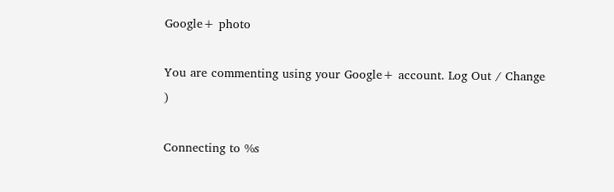Google+ photo

You are commenting using your Google+ account. Log Out / Change )

Connecting to %s